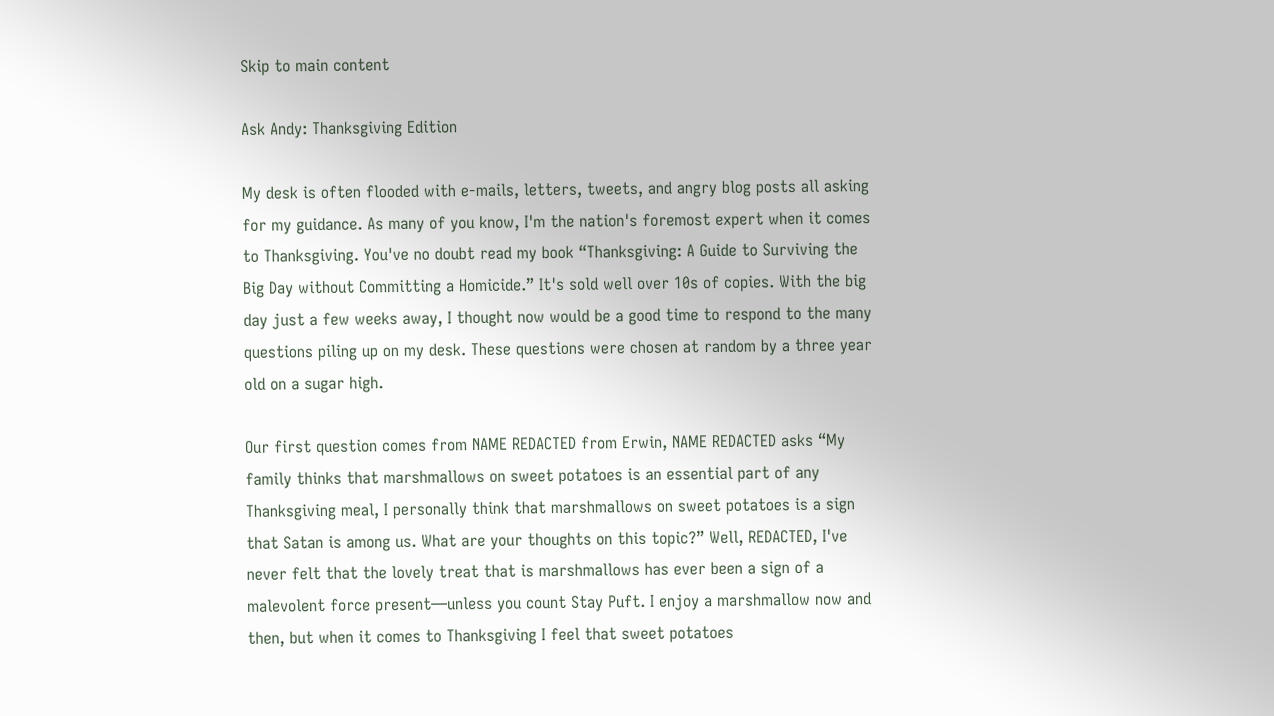Skip to main content

Ask Andy: Thanksgiving Edition

My desk is often flooded with e-mails, letters, tweets, and angry blog posts all asking for my guidance. As many of you know, I'm the nation's foremost expert when it comes to Thanksgiving. You've no doubt read my book “Thanksgiving: A Guide to Surviving the Big Day without Committing a Homicide.” It's sold well over 10s of copies. With the big day just a few weeks away, I thought now would be a good time to respond to the many questions piling up on my desk. These questions were chosen at random by a three year old on a sugar high.

Our first question comes from NAME REDACTED from Erwin, NAME REDACTED asks “My family thinks that marshmallows on sweet potatoes is an essential part of any Thanksgiving meal, I personally think that marshmallows on sweet potatoes is a sign that Satan is among us. What are your thoughts on this topic?” Well, REDACTED, I've never felt that the lovely treat that is marshmallows has ever been a sign of a malevolent force present—unless you count Stay Puft. I enjoy a marshmallow now and then, but when it comes to Thanksgiving I feel that sweet potatoes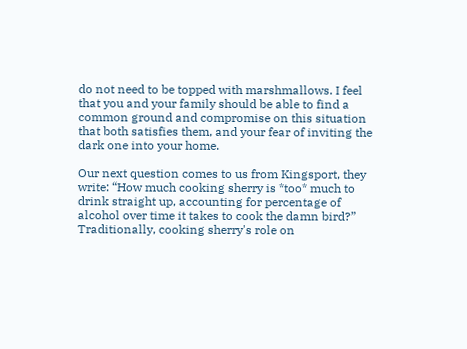do not need to be topped with marshmallows. I feel that you and your family should be able to find a common ground and compromise on this situation that both satisfies them, and your fear of inviting the dark one into your home.

Our next question comes to us from Kingsport, they write: “How much cooking sherry is *too* much to drink straight up, accounting for percentage of alcohol over time it takes to cook the damn bird?” Traditionally, cooking sherry's role on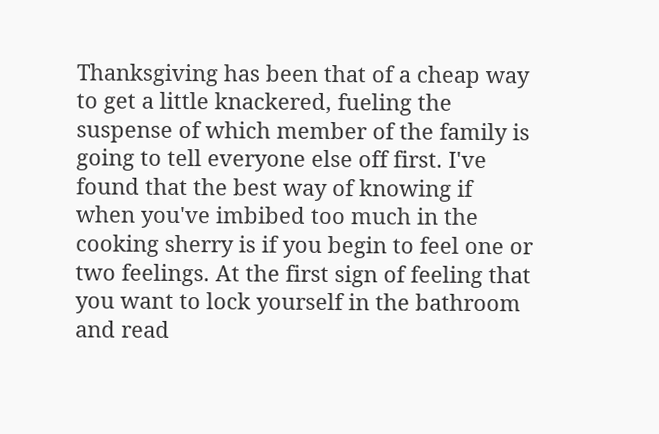Thanksgiving has been that of a cheap way to get a little knackered, fueling the suspense of which member of the family is going to tell everyone else off first. I've found that the best way of knowing if when you've imbibed too much in the cooking sherry is if you begin to feel one or two feelings. At the first sign of feeling that you want to lock yourself in the bathroom and read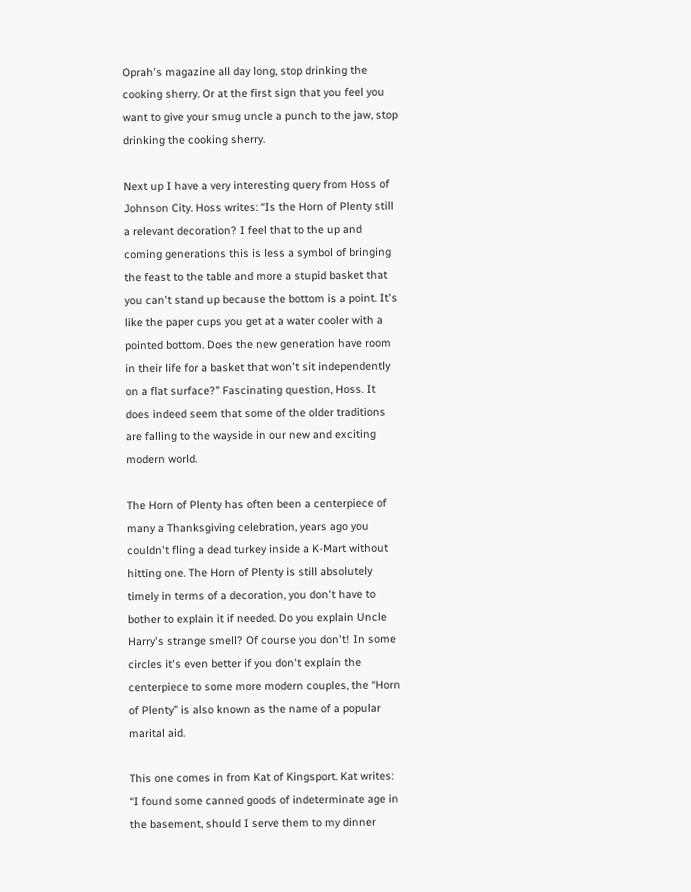Oprah's magazine all day long, stop drinking the cooking sherry. Or at the first sign that you feel you want to give your smug uncle a punch to the jaw, stop drinking the cooking sherry.

Next up I have a very interesting query from Hoss of Johnson City. Hoss writes: “Is the Horn of Plenty still a relevant decoration? I feel that to the up and coming generations this is less a symbol of bringing the feast to the table and more a stupid basket that you can't stand up because the bottom is a point. It's like the paper cups you get at a water cooler with a pointed bottom. Does the new generation have room in their life for a basket that won't sit independently on a flat surface?” Fascinating question, Hoss. It does indeed seem that some of the older traditions are falling to the wayside in our new and exciting modern world.

The Horn of Plenty has often been a centerpiece of many a Thanksgiving celebration, years ago you couldn't fling a dead turkey inside a K-Mart without hitting one. The Horn of Plenty is still absolutely timely in terms of a decoration, you don't have to bother to explain it if needed. Do you explain Uncle Harry's strange smell? Of course you don't! In some circles it's even better if you don't explain the centerpiece to some more modern couples, the “Horn of Plenty” is also known as the name of a popular marital aid.

This one comes in from Kat of Kingsport. Kat writes: “I found some canned goods of indeterminate age in the basement, should I serve them to my dinner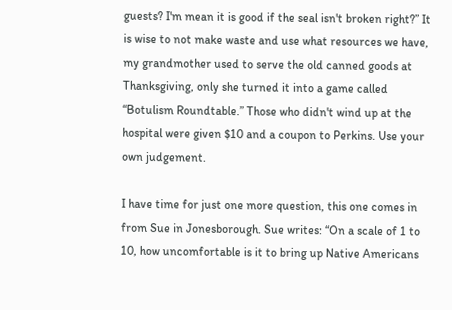guests? I'm mean it is good if the seal isn't broken right?” It is wise to not make waste and use what resources we have, my grandmother used to serve the old canned goods at Thanksgiving, only she turned it into a game called “Botulism Roundtable.” Those who didn't wind up at the hospital were given $10 and a coupon to Perkins. Use your own judgement.

I have time for just one more question, this one comes in from Sue in Jonesborough. Sue writes: “On a scale of 1 to 10, how uncomfortable is it to bring up Native Americans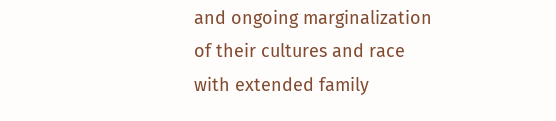and ongoing marginalization of their cultures and race with extended family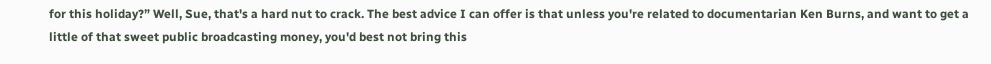for this holiday?” Well, Sue, that's a hard nut to crack. The best advice I can offer is that unless you're related to documentarian Ken Burns, and want to get a little of that sweet public broadcasting money, you'd best not bring this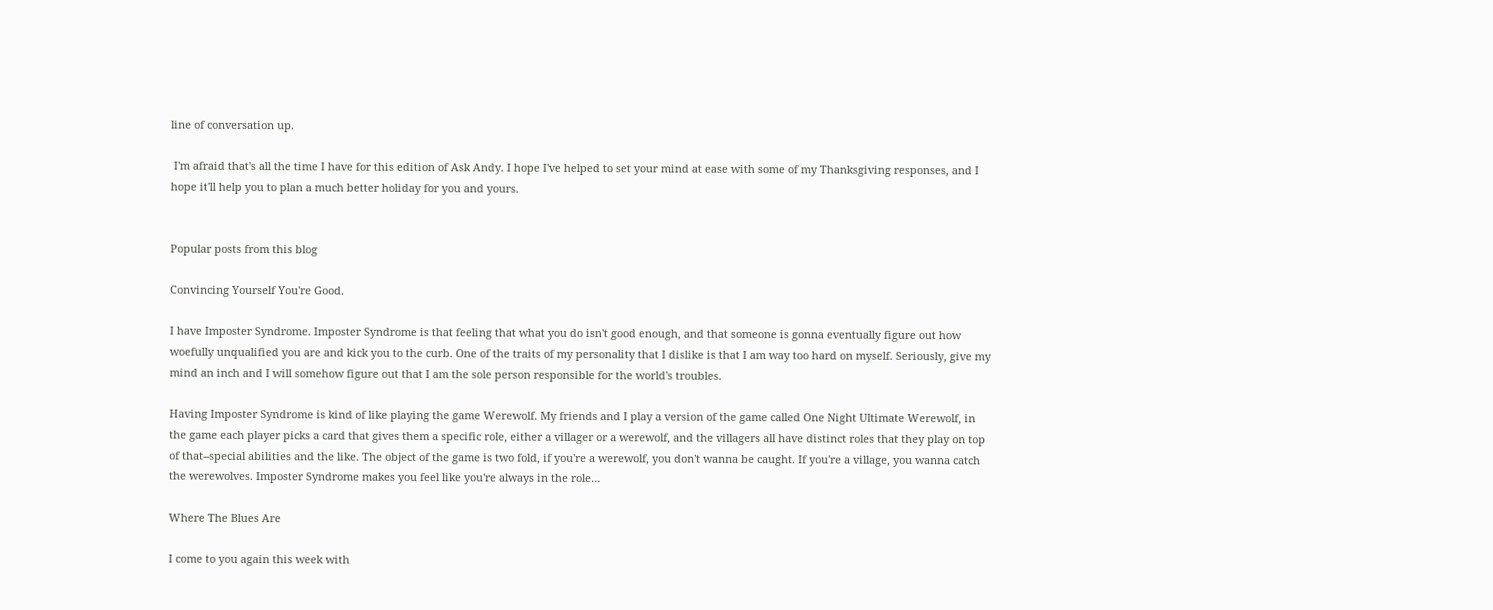line of conversation up.

 I'm afraid that's all the time I have for this edition of Ask Andy. I hope I've helped to set your mind at ease with some of my Thanksgiving responses, and I hope it'll help you to plan a much better holiday for you and yours.


Popular posts from this blog

Convincing Yourself You're Good.

I have Imposter Syndrome. Imposter Syndrome is that feeling that what you do isn't good enough, and that someone is gonna eventually figure out how woefully unqualified you are and kick you to the curb. One of the traits of my personality that I dislike is that I am way too hard on myself. Seriously, give my mind an inch and I will somehow figure out that I am the sole person responsible for the world's troubles.

Having Imposter Syndrome is kind of like playing the game Werewolf. My friends and I play a version of the game called One Night Ultimate Werewolf, in the game each player picks a card that gives them a specific role, either a villager or a werewolf, and the villagers all have distinct roles that they play on top of that--special abilities and the like. The object of the game is two fold, if you're a werewolf, you don't wanna be caught. If you're a village, you wanna catch the werewolves. Imposter Syndrome makes you feel like you're always in the role…

Where The Blues Are

I come to you again this week with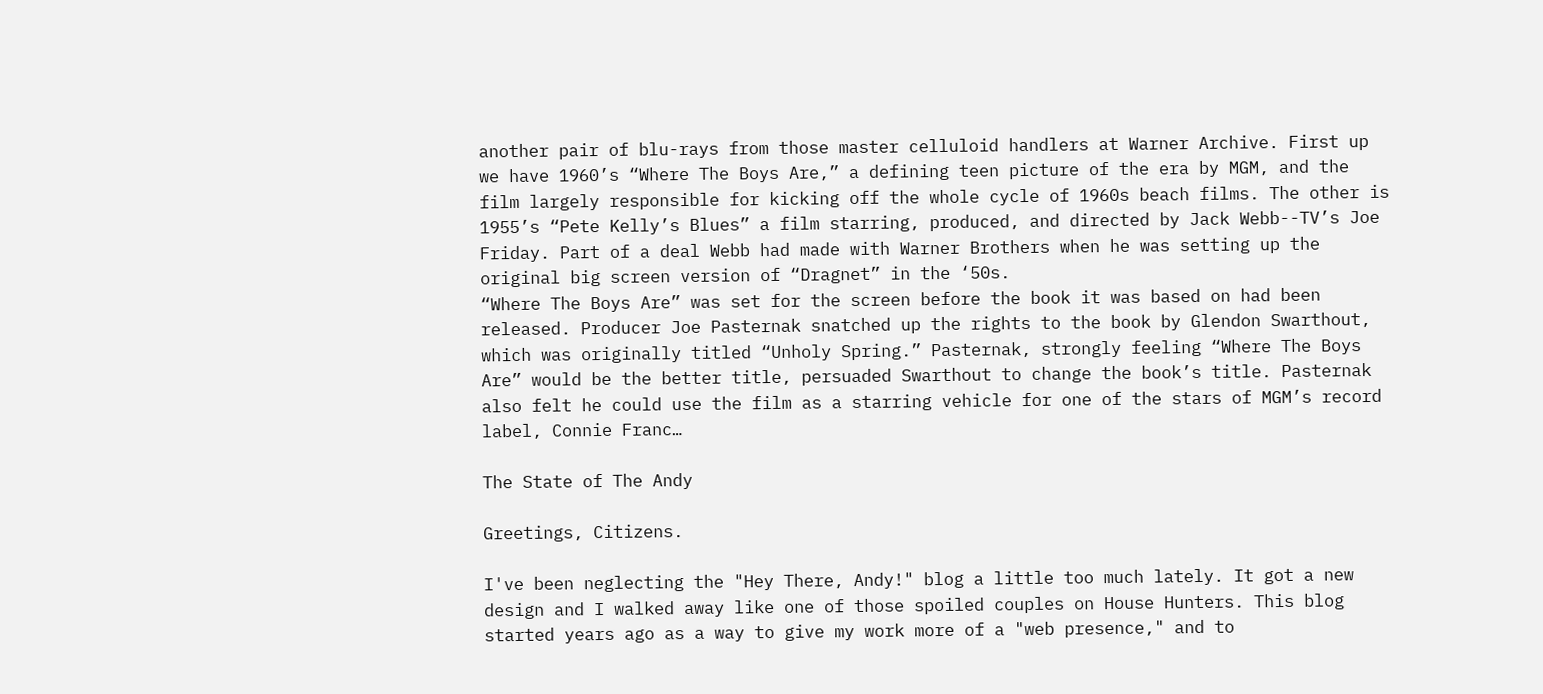another pair of blu-rays from those master celluloid handlers at Warner Archive. First up we have 1960’s “Where The Boys Are,” a defining teen picture of the era by MGM, and the film largely responsible for kicking off the whole cycle of 1960s beach films. The other is 1955’s “Pete Kelly’s Blues” a film starring, produced, and directed by Jack Webb--TV’s Joe Friday. Part of a deal Webb had made with Warner Brothers when he was setting up the original big screen version of “Dragnet” in the ‘50s.
“Where The Boys Are” was set for the screen before the book it was based on had been released. Producer Joe Pasternak snatched up the rights to the book by Glendon Swarthout, which was originally titled “Unholy Spring.” Pasternak, strongly feeling “Where The Boys Are” would be the better title, persuaded Swarthout to change the book’s title. Pasternak also felt he could use the film as a starring vehicle for one of the stars of MGM’s record label, Connie Franc…

The State of The Andy

Greetings, Citizens.

I've been neglecting the "Hey There, Andy!" blog a little too much lately. It got a new design and I walked away like one of those spoiled couples on House Hunters. This blog started years ago as a way to give my work more of a "web presence," and to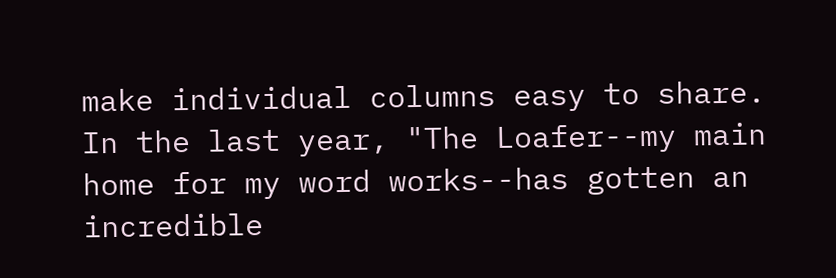make individual columns easy to share. In the last year, "The Loafer--my main home for my word works--has gotten an incredible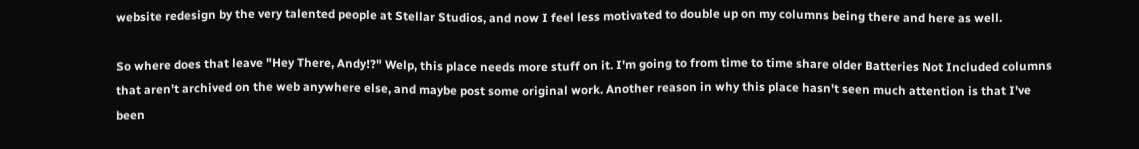website redesign by the very talented people at Stellar Studios, and now I feel less motivated to double up on my columns being there and here as well.

So where does that leave "Hey There, Andy!?" Welp, this place needs more stuff on it. I'm going to from time to time share older Batteries Not Included columns that aren't archived on the web anywhere else, and maybe post some original work. Another reason in why this place hasn't seen much attention is that I've been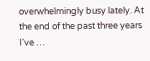overwhelmingly busy lately. At the end of the past three years I've …